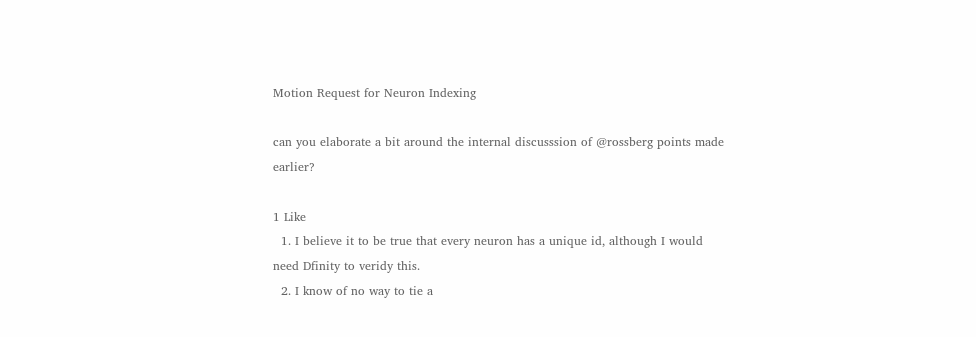Motion Request for Neuron Indexing

can you elaborate a bit around the internal discusssion of @rossberg points made earlier?

1 Like
  1. I believe it to be true that every neuron has a unique id, although I would need Dfinity to veridy this.
  2. I know of no way to tie a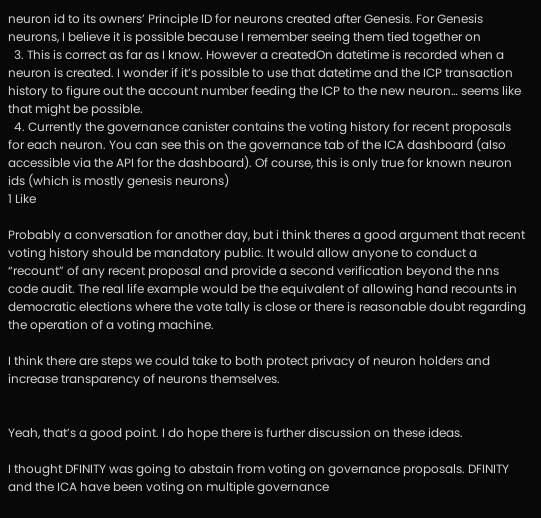neuron id to its owners’ Principle ID for neurons created after Genesis. For Genesis neurons, I believe it is possible because I remember seeing them tied together on
  3. This is correct as far as I know. However a createdOn datetime is recorded when a neuron is created. I wonder if it’s possible to use that datetime and the ICP transaction history to figure out the account number feeding the ICP to the new neuron… seems like that might be possible.
  4. Currently the governance canister contains the voting history for recent proposals for each neuron. You can see this on the governance tab of the ICA dashboard (also accessible via the API for the dashboard). Of course, this is only true for known neuron ids (which is mostly genesis neurons)
1 Like

Probably a conversation for another day, but i think theres a good argument that recent voting history should be mandatory public. It would allow anyone to conduct a “recount” of any recent proposal and provide a second verification beyond the nns code audit. The real life example would be the equivalent of allowing hand recounts in democratic elections where the vote tally is close or there is reasonable doubt regarding the operation of a voting machine.

I think there are steps we could take to both protect privacy of neuron holders and increase transparency of neurons themselves.


Yeah, that’s a good point. I do hope there is further discussion on these ideas.

I thought DFINITY was going to abstain from voting on governance proposals. DFINITY and the ICA have been voting on multiple governance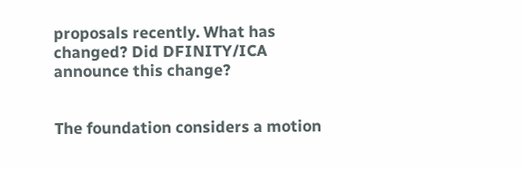proposals recently. What has changed? Did DFINITY/ICA announce this change?


The foundation considers a motion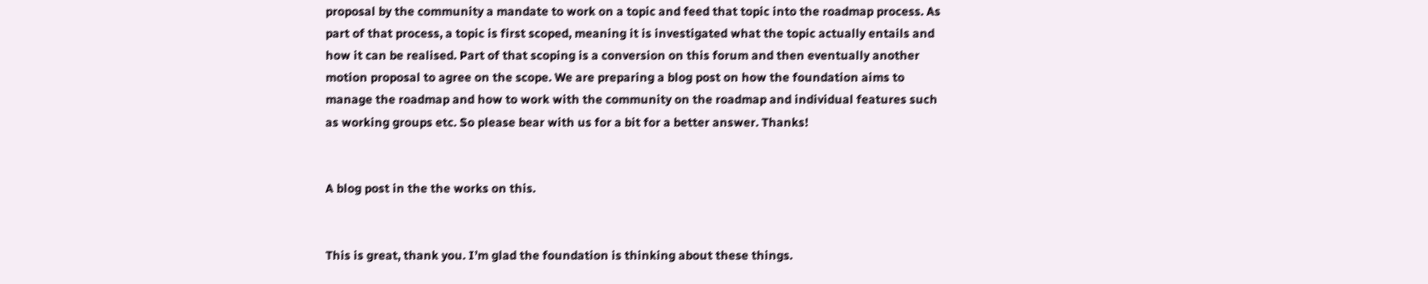proposal by the community a mandate to work on a topic and feed that topic into the roadmap process. As part of that process, a topic is first scoped, meaning it is investigated what the topic actually entails and how it can be realised. Part of that scoping is a conversion on this forum and then eventually another motion proposal to agree on the scope. We are preparing a blog post on how the foundation aims to manage the roadmap and how to work with the community on the roadmap and individual features such as working groups etc. So please bear with us for a bit for a better answer. Thanks!


A blog post in the the works on this.


This is great, thank you. I’m glad the foundation is thinking about these things.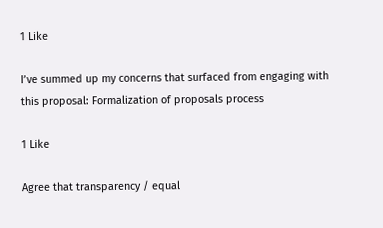1 Like

I’ve summed up my concerns that surfaced from engaging with this proposal: Formalization of proposals process

1 Like

Agree that transparency / equal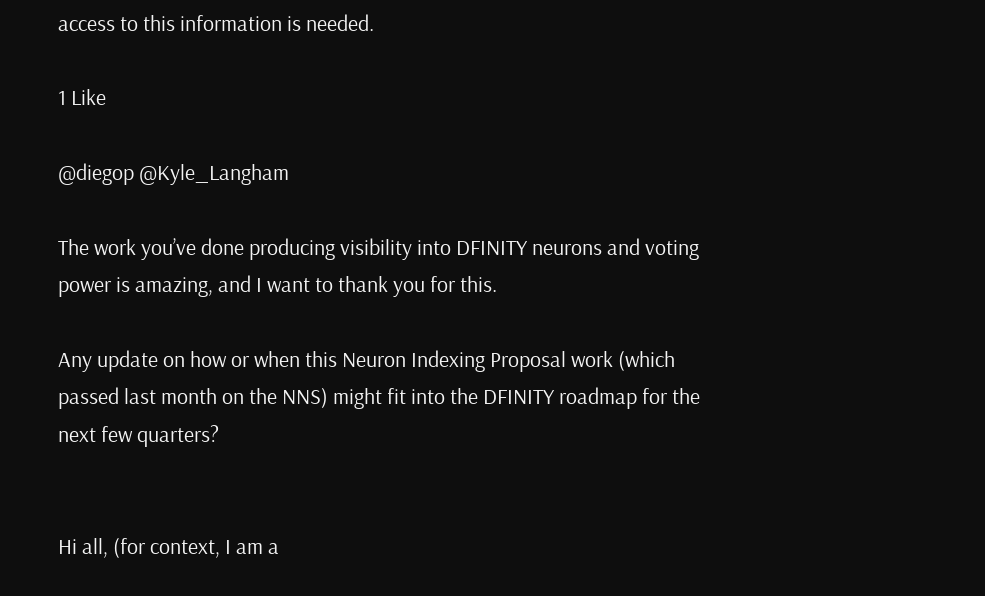access to this information is needed.

1 Like

@diegop @Kyle_Langham

The work you’ve done producing visibility into DFINITY neurons and voting power is amazing, and I want to thank you for this.

Any update on how or when this Neuron Indexing Proposal work (which passed last month on the NNS) might fit into the DFINITY roadmap for the next few quarters?


Hi all, (for context, I am a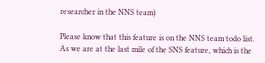researcher in the NNS team)

Please know that this feature is on the NNS team todo list.
As we are at the last mile of the SNS feature, which is the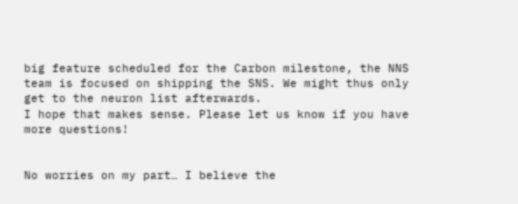big feature scheduled for the Carbon milestone, the NNS team is focused on shipping the SNS. We might thus only get to the neuron list afterwards.
I hope that makes sense. Please let us know if you have more questions!


No worries on my part… I believe the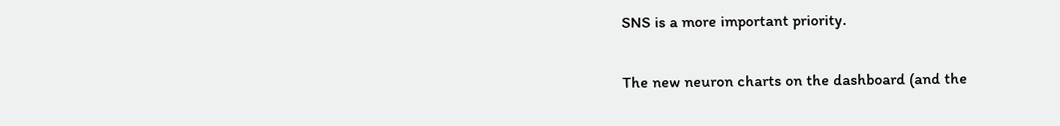SNS is a more important priority.

The new neuron charts on the dashboard (and the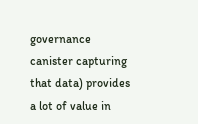governance canister capturing that data) provides a lot of value in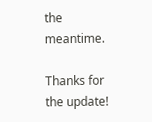the meantime.

Thanks for the update!